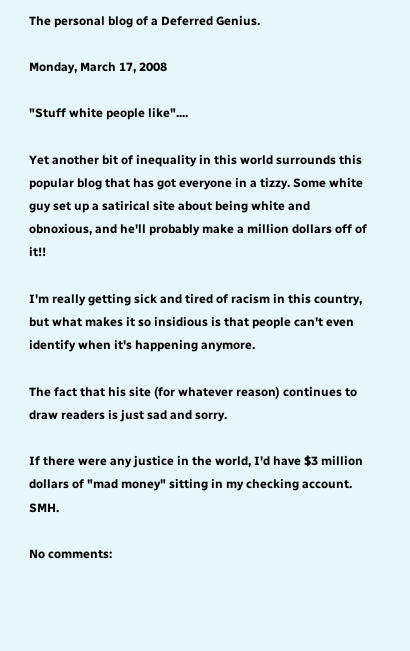The personal blog of a Deferred Genius.

Monday, March 17, 2008

"Stuff white people like"....

Yet another bit of inequality in this world surrounds this popular blog that has got everyone in a tizzy. Some white guy set up a satirical site about being white and obnoxious, and he'll probably make a million dollars off of it!!

I'm really getting sick and tired of racism in this country, but what makes it so insidious is that people can't even identify when it's happening anymore.

The fact that his site (for whatever reason) continues to draw readers is just sad and sorry.

If there were any justice in the world, I'd have $3 million dollars of "mad money" sitting in my checking account. SMH.

No comments: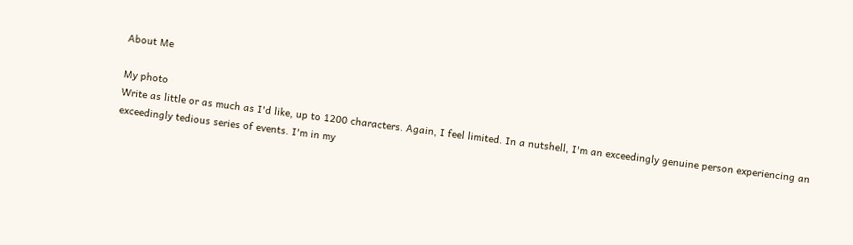About Me

My photo
Write as little or as much as I'd like, up to 1200 characters. Again, I feel limited. In a nutshell, I'm an exceedingly genuine person experiencing an exceedingly tedious series of events. I'm in my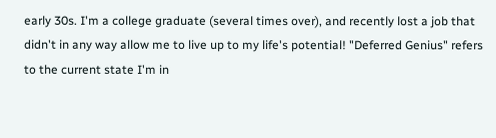early 30s. I'm a college graduate (several times over), and recently lost a job that didn't in any way allow me to live up to my life's potential! "Deferred Genius" refers to the current state I'm in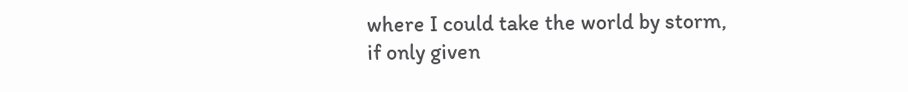where I could take the world by storm, if only given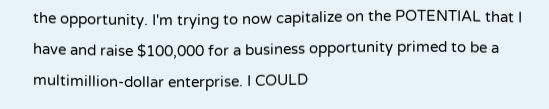the opportunity. I'm trying to now capitalize on the POTENTIAL that I have and raise $100,000 for a business opportunity primed to be a multimillion-dollar enterprise. I COULD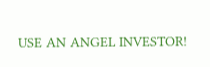USE AN ANGEL INVESTOR!